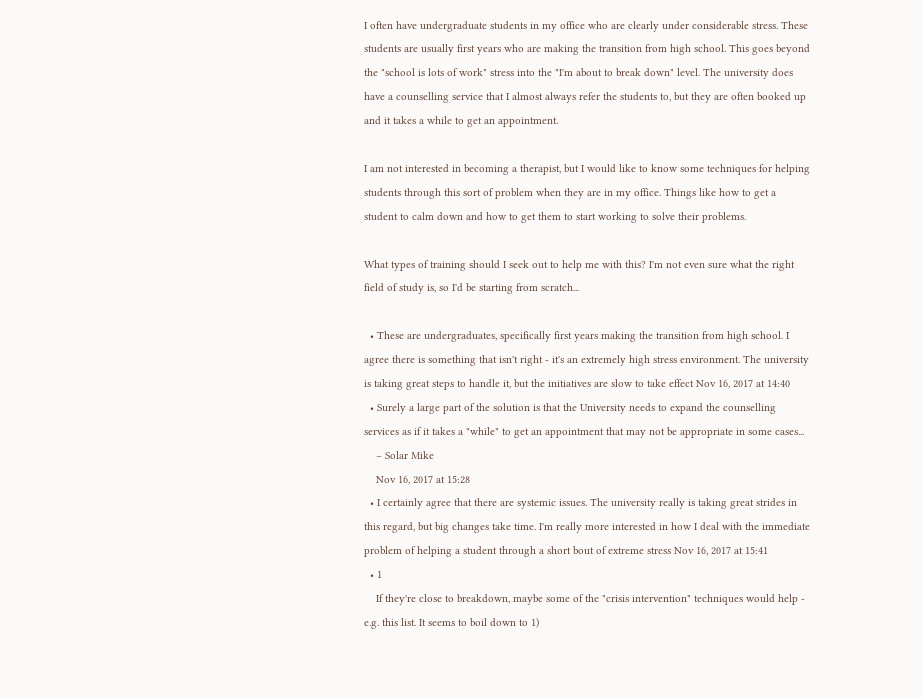I often have undergraduate students in my office who are clearly under considerable stress. These students are usually first years who are making the transition from high school. This goes beyond the "school is lots of work" stress into the "I'm about to break down" level. The university does have a counselling service that I almost always refer the students to, but they are often booked up and it takes a while to get an appointment.

I am not interested in becoming a therapist, but I would like to know some techniques for helping students through this sort of problem when they are in my office. Things like how to get a student to calm down and how to get them to start working to solve their problems.

What types of training should I seek out to help me with this? I'm not even sure what the right field of study is, so I'd be starting from scratch...

  • These are undergraduates, specifically first years making the transition from high school. I agree there is something that isn't right - it's an extremely high stress environment. The university is taking great steps to handle it, but the initiatives are slow to take effect Nov 16, 2017 at 14:40
  • Surely a large part of the solution is that the University needs to expand the counselling services as if it takes a "while" to get an appointment that may not be appropriate in some cases...
    – Solar Mike
    Nov 16, 2017 at 15:28
  • I certainly agree that there are systemic issues. The university really is taking great strides in this regard, but big changes take time. I'm really more interested in how I deal with the immediate problem of helping a student through a short bout of extreme stress Nov 16, 2017 at 15:41
  • 1
    If they're close to breakdown, maybe some of the "crisis intervention" techniques would help - e.g. this list. It seems to boil down to 1)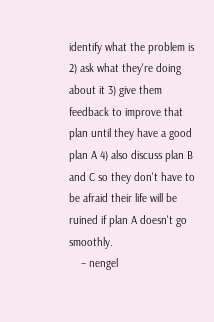identify what the problem is 2) ask what they're doing about it 3) give them feedback to improve that plan until they have a good plan A 4) also discuss plan B and C so they don't have to be afraid their life will be ruined if plan A doesn't go smoothly.
    – nengel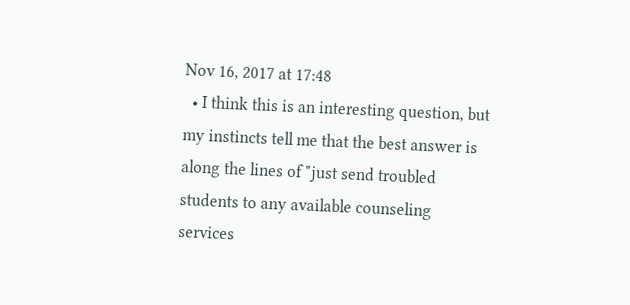Nov 16, 2017 at 17:48
  • I think this is an interesting question, but my instincts tell me that the best answer is along the lines of "just send troubled students to any available counseling services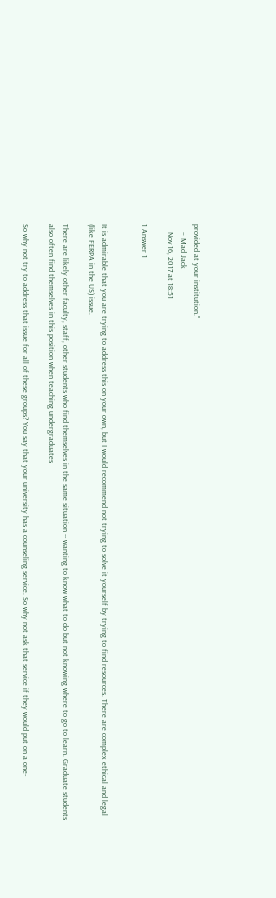provided at your institution."
    – Mad Jack
    Nov 16, 2017 at 18:51

1 Answer 1


It is admirable that you are trying to address this on your own, but I would recommend not trying to solve it yourself by trying to find resources. There are complex ethical and legal (like FERPA in the US) issue.

There are likely other faculty, staff, other students who find themselves in the same situation -- wanting to know what to do but not knowing where to go to learn. Graduate students also often find themselves in this position when teaching undergraduates

So why not try to address that issue for all of these groups? You say that your university has a counseling service. So why not ask that service if they would put on a one-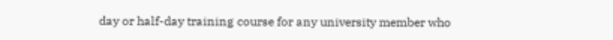day or half-day training course for any university member who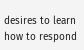desires to learn how to respond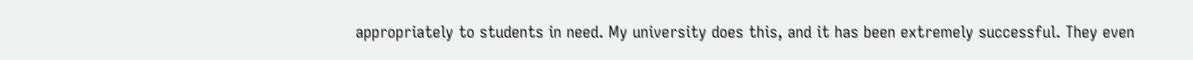appropriately to students in need. My university does this, and it has been extremely successful. They even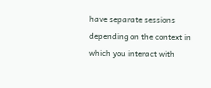have separate sessions depending on the context in which you interact with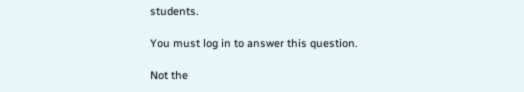students.

You must log in to answer this question.

Not the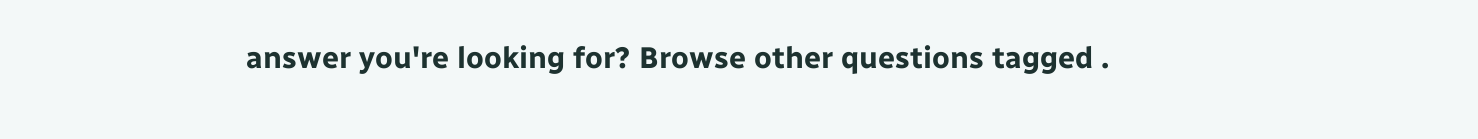answer you're looking for? Browse other questions tagged .